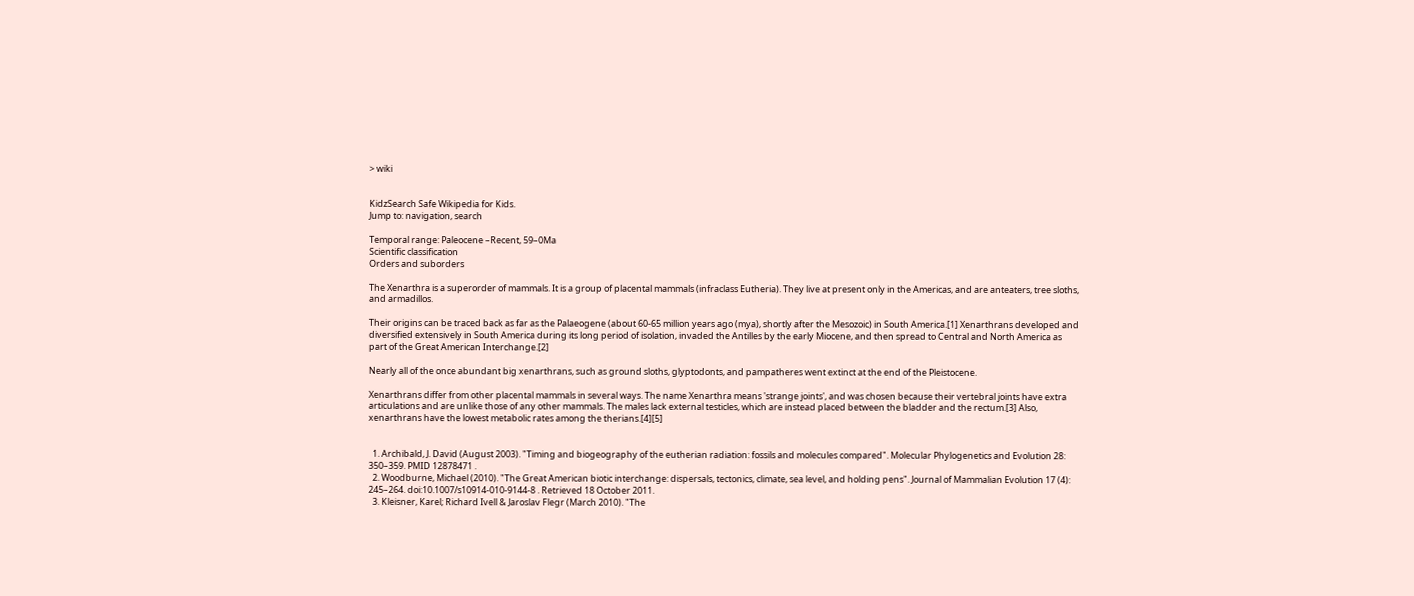> wiki


KidzSearch Safe Wikipedia for Kids.
Jump to: navigation, search

Temporal range: Paleocene –Recent, 59–0Ma
Scientific classification
Orders and suborders

The Xenarthra is a superorder of mammals. It is a group of placental mammals (infraclass Eutheria). They live at present only in the Americas, and are anteaters, tree sloths, and armadillos.

Their origins can be traced back as far as the Palaeogene (about 60-65 million years ago (mya), shortly after the Mesozoic) in South America.[1] Xenarthrans developed and diversified extensively in South America during its long period of isolation, invaded the Antilles by the early Miocene, and then spread to Central and North America as part of the Great American Interchange.[2]

Nearly all of the once abundant big xenarthrans, such as ground sloths, glyptodonts, and pampatheres went extinct at the end of the Pleistocene.

Xenarthrans differ from other placental mammals in several ways. The name Xenarthra means 'strange joints', and was chosen because their vertebral joints have extra articulations and are unlike those of any other mammals. The males lack external testicles, which are instead placed between the bladder and the rectum.[3] Also, xenarthrans have the lowest metabolic rates among the therians.[4][5]


  1. Archibald, J. David (August 2003). "Timing and biogeography of the eutherian radiation: fossils and molecules compared". Molecular Phylogenetics and Evolution 28: 350–359. PMID 12878471 .
  2. Woodburne, Michael (2010). "The Great American biotic interchange: dispersals, tectonics, climate, sea level, and holding pens". Journal of Mammalian Evolution 17 (4): 245–264. doi:10.1007/s10914-010-9144-8 . Retrieved 18 October 2011.
  3. Kleisner, Karel; Richard Ivell & Jaroslav Flegr (March 2010). "The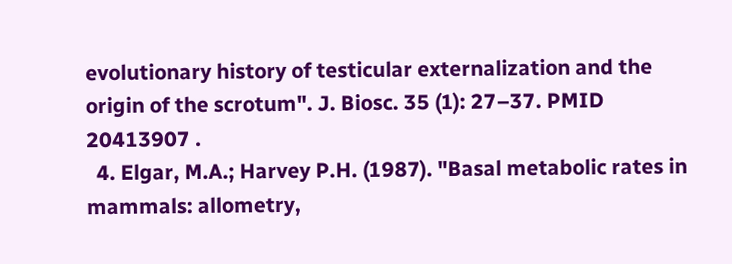evolutionary history of testicular externalization and the origin of the scrotum". J. Biosc. 35 (1): 27–37. PMID 20413907 .
  4. Elgar, M.A.; Harvey P.H. (1987). "Basal metabolic rates in mammals: allometry,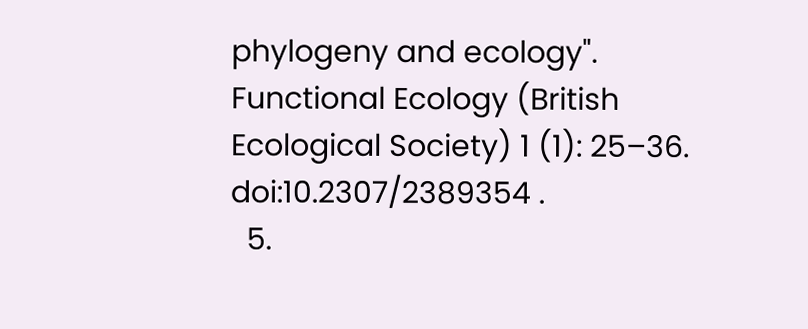phylogeny and ecology". Functional Ecology (British Ecological Society) 1 (1): 25–36. doi:10.2307/2389354 .
  5.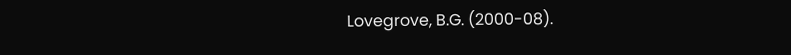Lovegrove, B.G. (2000-08).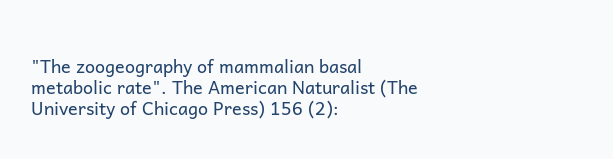"The zoogeography of mammalian basal metabolic rate". The American Naturalist (The University of Chicago Press) 156 (2):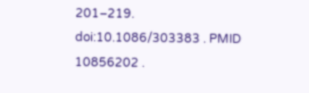201–219. doi:10.1086/303383 . PMID 10856202 .